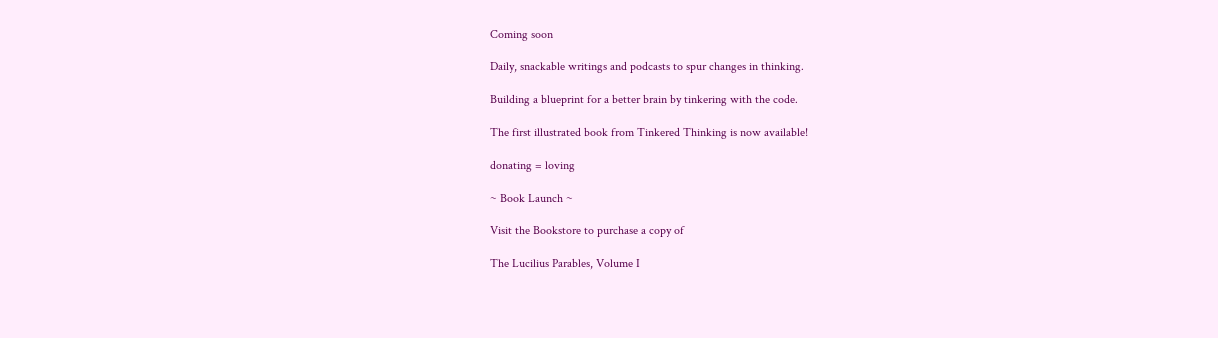Coming soon

Daily, snackable writings and podcasts to spur changes in thinking.

Building a blueprint for a better brain by tinkering with the code.

The first illustrated book from Tinkered Thinking is now available!

donating = loving

~ Book Launch ~

Visit the Bookstore to purchase a copy of

The Lucilius Parables, Volume I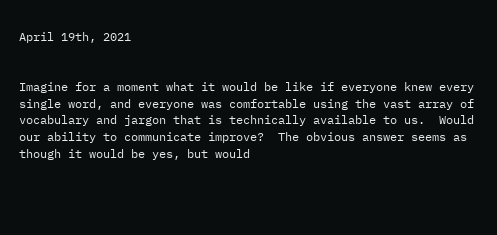April 19th, 2021


Imagine for a moment what it would be like if everyone knew every single word, and everyone was comfortable using the vast array of vocabulary and jargon that is technically available to us.  Would our ability to communicate improve?  The obvious answer seems as though it would be yes, but would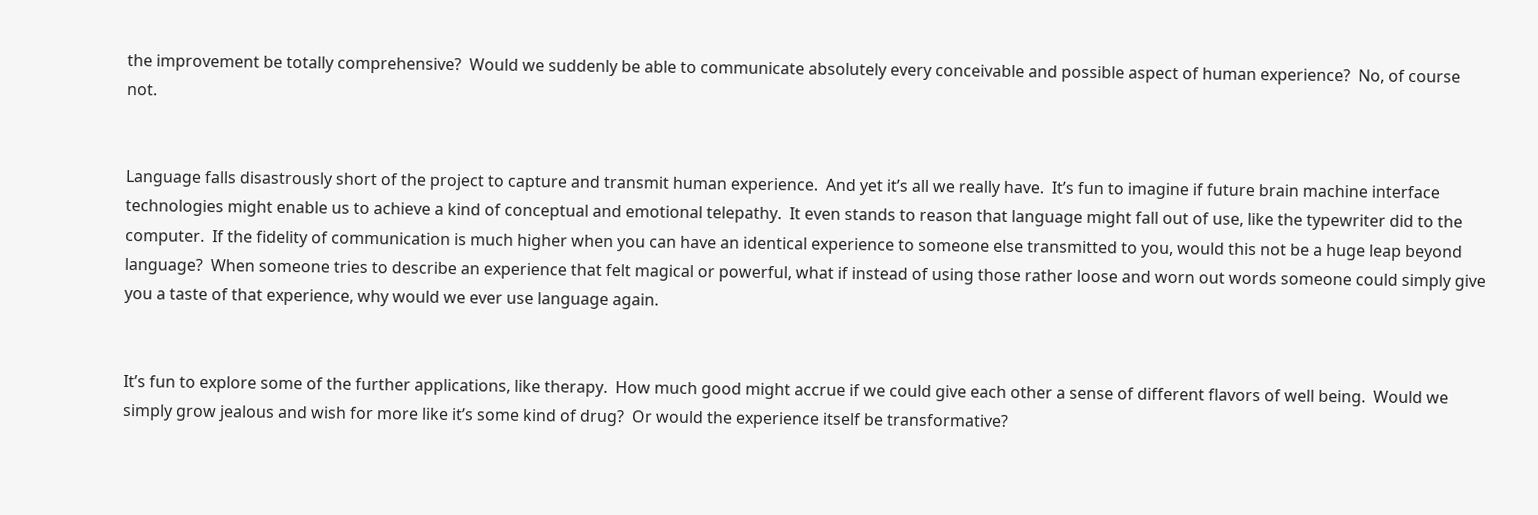the improvement be totally comprehensive?  Would we suddenly be able to communicate absolutely every conceivable and possible aspect of human experience?  No, of course not.


Language falls disastrously short of the project to capture and transmit human experience.  And yet it’s all we really have.  It’s fun to imagine if future brain machine interface technologies might enable us to achieve a kind of conceptual and emotional telepathy.  It even stands to reason that language might fall out of use, like the typewriter did to the computer.  If the fidelity of communication is much higher when you can have an identical experience to someone else transmitted to you, would this not be a huge leap beyond language?  When someone tries to describe an experience that felt magical or powerful, what if instead of using those rather loose and worn out words someone could simply give you a taste of that experience, why would we ever use language again.


It’s fun to explore some of the further applications, like therapy.  How much good might accrue if we could give each other a sense of different flavors of well being.  Would we simply grow jealous and wish for more like it’s some kind of drug?  Or would the experience itself be transformative?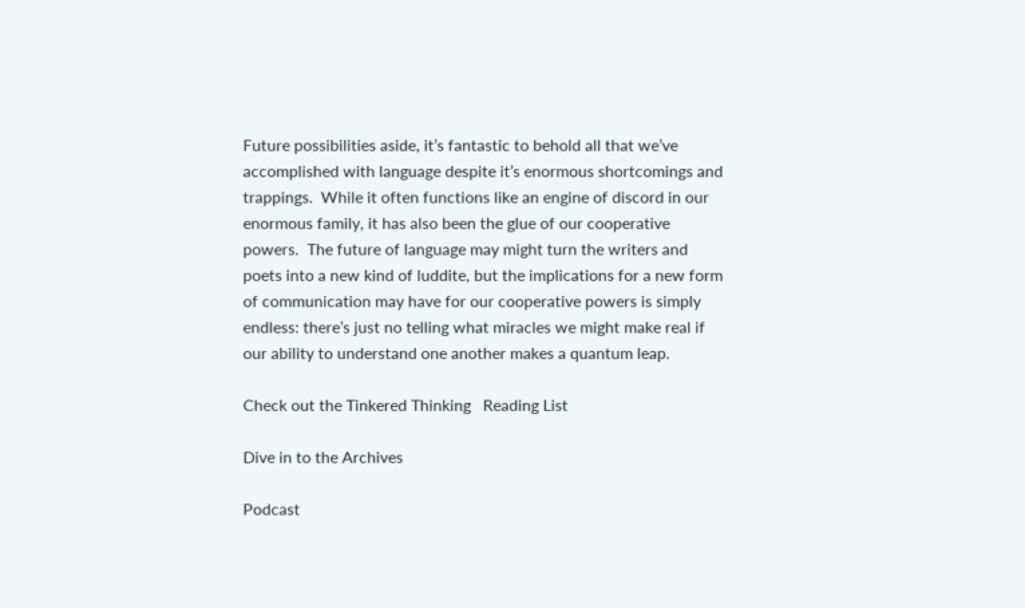Future possibilities aside, it’s fantastic to behold all that we’ve accomplished with language despite it’s enormous shortcomings and trappings.  While it often functions like an engine of discord in our enormous family, it has also been the glue of our cooperative powers.  The future of language may might turn the writers and poets into a new kind of luddite, but the implications for a new form of communication may have for our cooperative powers is simply endless: there’s just no telling what miracles we might make real if our ability to understand one another makes a quantum leap.

Check out the Tinkered Thinking   Reading List

Dive in to the Archives

Podcast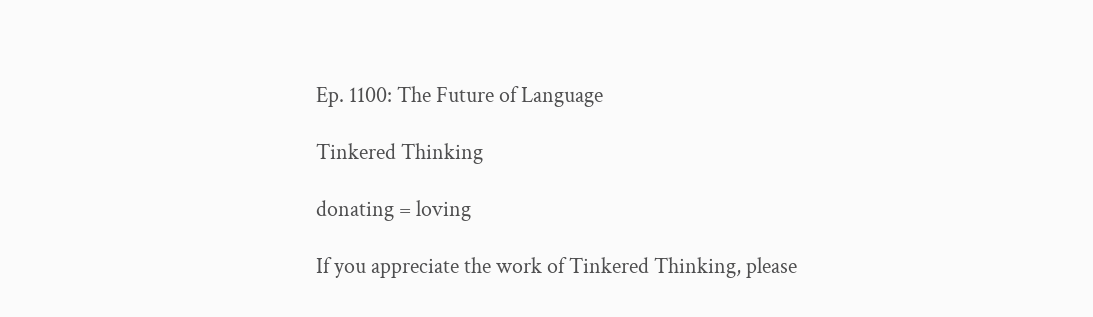Ep. 1100: The Future of Language

Tinkered Thinking

donating = loving

If you appreciate the work of Tinkered Thinking, please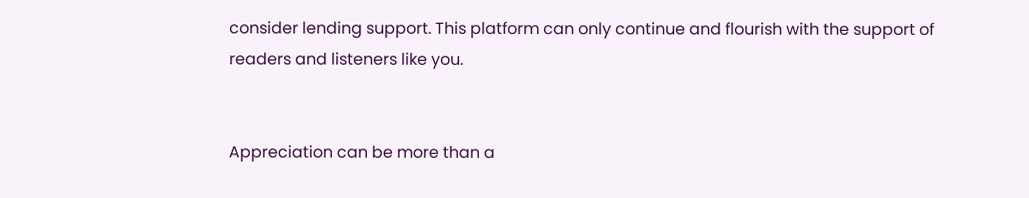consider lending support. This platform can only continue and flourish with the support of readers and listeners like you.


Appreciation can be more than a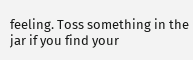feeling. Toss something in the jar if you find your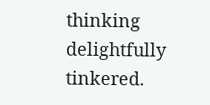thinking delightfully tinkered.